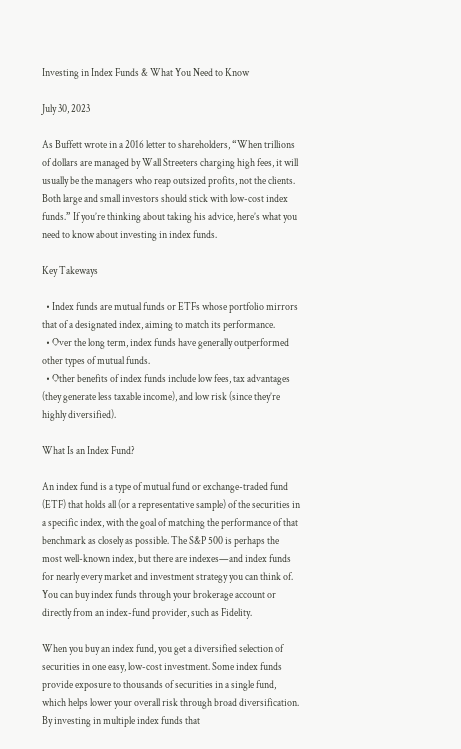Investing in Index Funds & What You Need to Know

July 30, 2023

As Buffett wrote in a 2016 letter to shareholders, “When trillions of dollars are managed by Wall Streeters charging high fees, it will usually be the managers who reap outsized profits, not the clients. Both large and small investors should stick with low-cost index funds.” If you’re thinking about taking his advice, here’s what you need to know about investing in index funds.

Key Takeways

  • Index funds are mutual funds or ETFs whose portfolio mirrors that of a designated index, aiming to match its performance.
  • Over the long term, index funds have generally outperformed other types of mutual funds.
  • Other benefits of index funds include low fees, tax advantages (they generate less taxable income), and low risk (since they’re highly diversified).

What Is an Index Fund?

An index fund is a type of mutual fund or exchange-traded fund (ETF) that holds all (or a representative sample) of the securities in a specific index, with the goal of matching the performance of that benchmark as closely as possible. The S&P 500 is perhaps the most well-known index, but there are indexes—and index funds for nearly every market and investment strategy you can think of. You can buy index funds through your brokerage account or directly from an index-fund provider, such as Fidelity.

When you buy an index fund, you get a diversified selection of securities in one easy, low-cost investment. Some index funds provide exposure to thousands of securities in a single fund, which helps lower your overall risk through broad diversification. By investing in multiple index funds that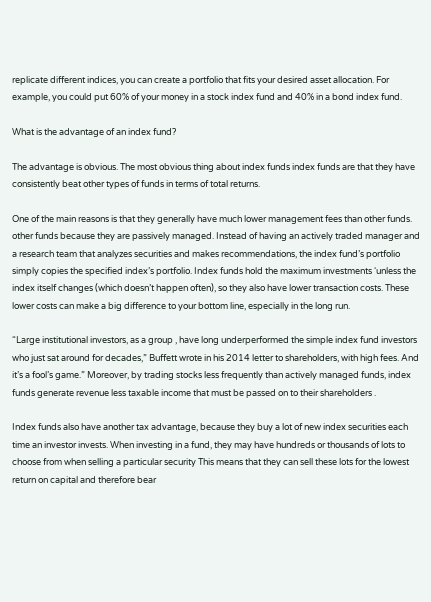replicate different indices, you can create a portfolio that fits your desired asset allocation. For example, you could put 60% of your money in a stock index fund and 40% in a bond index fund.

What is the advantage of an index fund?

The advantage is obvious. The most obvious thing about index funds index funds are that they have consistently beat other types of funds in terms of total returns.

One of the main reasons is that they generally have much lower management fees than other funds. other funds because they are passively managed. Instead of having an actively traded manager and a research team that analyzes securities and makes recommendations, the index fund’s portfolio simply copies the specified index’s portfolio. Index funds hold the maximum investments ‘unless the index itself changes (which doesn’t happen often), so they also have lower transaction costs. These lower costs can make a big difference to your bottom line, especially in the long run.

“Large institutional investors, as a group , have long underperformed the simple index fund investors who just sat around for decades,” Buffett wrote in his 2014 letter to shareholders, with high fees. And it’s a fool’s game.” Moreover, by trading stocks less frequently than actively managed funds, index funds generate revenue less taxable income that must be passed on to their shareholders .

Index funds also have another tax advantage, because they buy a lot of new index securities each time an investor invests. When investing in a fund, they may have hundreds or thousands of lots to choose from when selling a particular security This means that they can sell these lots for the lowest return on capital and therefore bear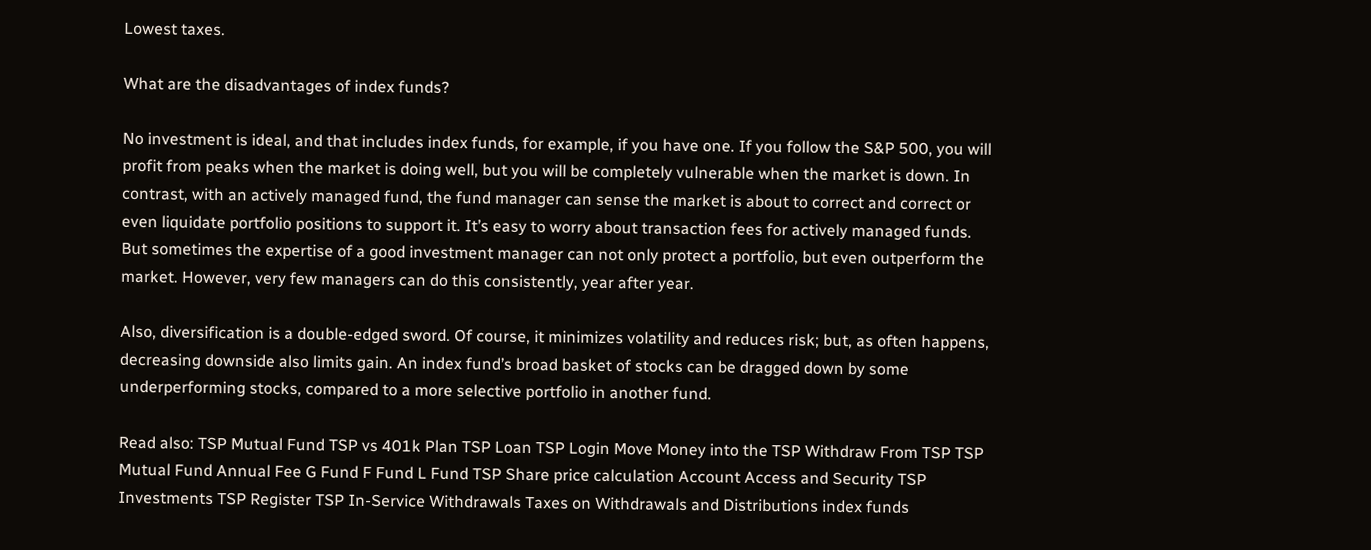Lowest taxes.

What are the disadvantages of index funds?

No investment is ideal, and that includes index funds, for example, if you have one. If you follow the S&P 500, you will profit from peaks when the market is doing well, but you will be completely vulnerable when the market is down. In contrast, with an actively managed fund, the fund manager can sense the market is about to correct and correct or even liquidate portfolio positions to support it. It’s easy to worry about transaction fees for actively managed funds. But sometimes the expertise of a good investment manager can not only protect a portfolio, but even outperform the market. However, very few managers can do this consistently, year after year.

Also, diversification is a double-edged sword. Of course, it minimizes volatility and reduces risk; but, as often happens, decreasing downside also limits gain. An index fund’s broad basket of stocks can be dragged down by some underperforming stocks, compared to a more selective portfolio in another fund.

Read also: TSP Mutual Fund TSP vs 401k Plan TSP Loan TSP Login Move Money into the TSP Withdraw From TSP TSP Mutual Fund Annual Fee G Fund F Fund L Fund TSP Share price calculation Account Access and Security TSP Investments TSP Register TSP In-Service Withdrawals Taxes on Withdrawals and Distributions index funds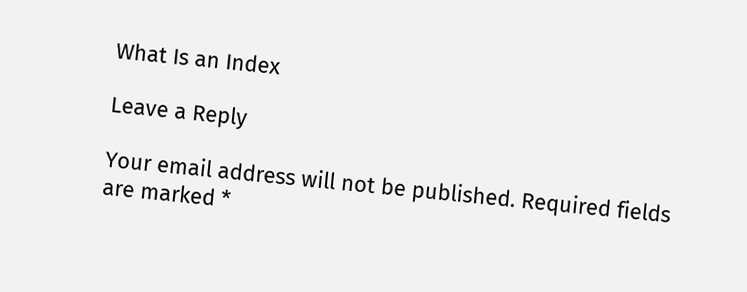What Is an Index

Leave a Reply

Your email address will not be published. Required fields are marked *